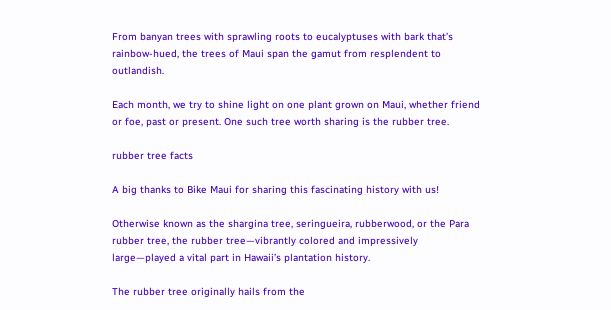From banyan trees with sprawling roots to eucalyptuses with bark that’s rainbow-hued, the trees of Maui span the gamut from resplendent to outlandish.

Each month, we try to shine light on one plant grown on Maui, whether friend or foe, past or present. One such tree worth sharing is the rubber tree.

rubber tree facts

A big thanks to Bike Maui for sharing this fascinating history with us!

Otherwise known as the shargina tree, seringueira, rubberwood, or the Para rubber tree, the rubber tree—vibrantly colored and impressively large—played a vital part in Hawaii’s plantation history.

The rubber tree originally hails from the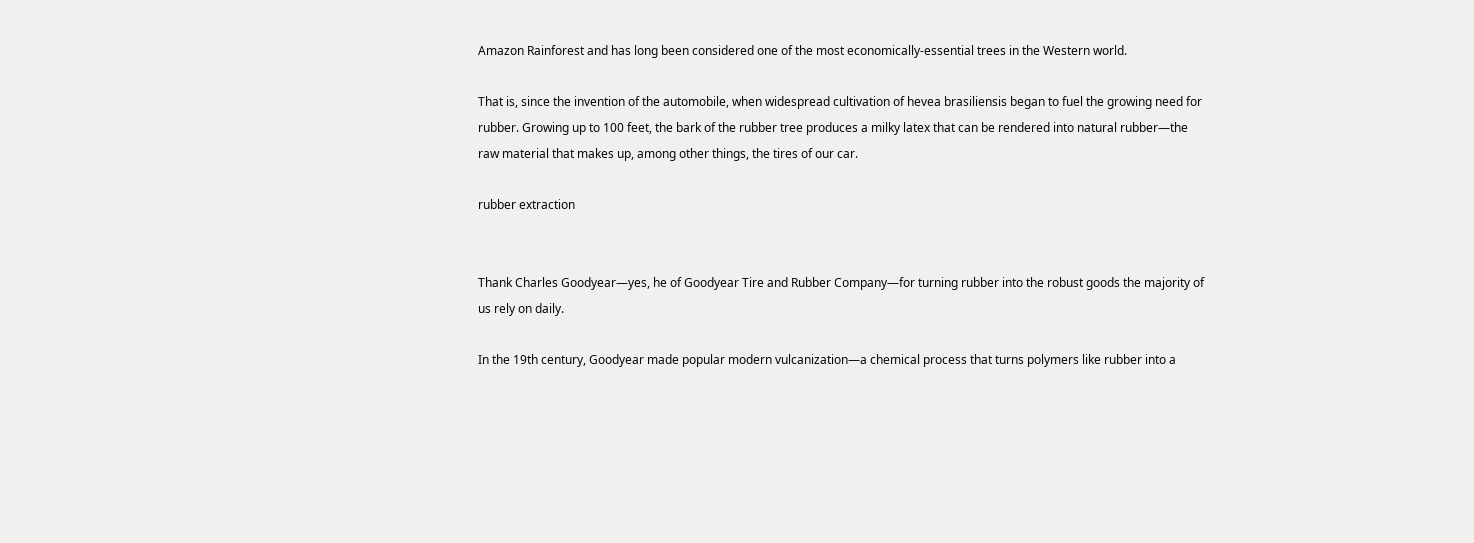Amazon Rainforest and has long been considered one of the most economically-essential trees in the Western world.

That is, since the invention of the automobile, when widespread cultivation of hevea brasiliensis began to fuel the growing need for rubber. Growing up to 100 feet, the bark of the rubber tree produces a milky latex that can be rendered into natural rubber—the raw material that makes up, among other things, the tires of our car.

rubber extraction


Thank Charles Goodyear—yes, he of Goodyear Tire and Rubber Company—for turning rubber into the robust goods the majority of us rely on daily.

In the 19th century, Goodyear made popular modern vulcanization—a chemical process that turns polymers like rubber into a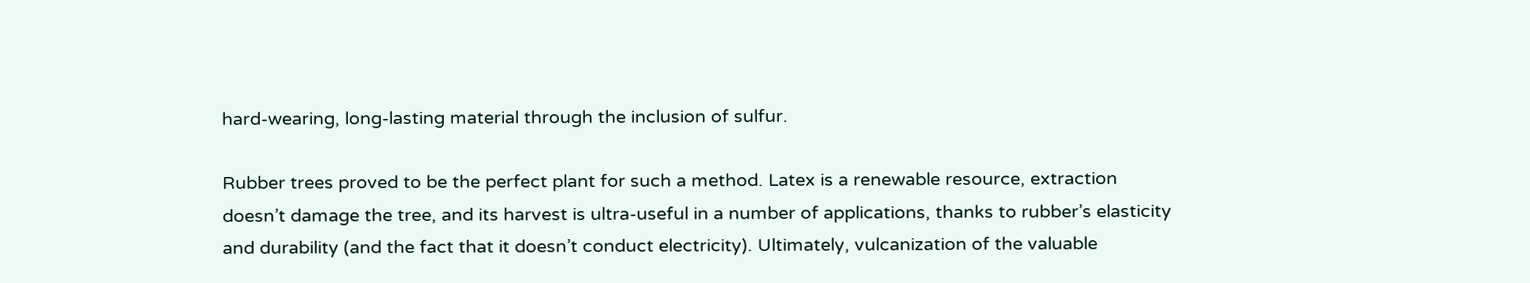hard-wearing, long-lasting material through the inclusion of sulfur.

Rubber trees proved to be the perfect plant for such a method. Latex is a renewable resource, extraction doesn’t damage the tree, and its harvest is ultra-useful in a number of applications, thanks to rubber’s elasticity and durability (and the fact that it doesn’t conduct electricity). Ultimately, vulcanization of the valuable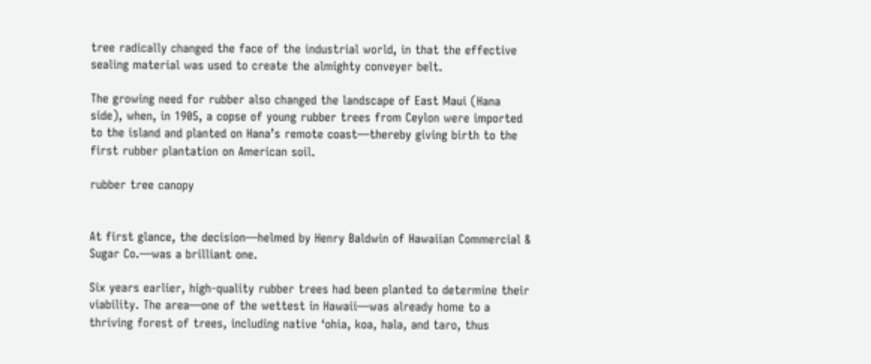tree radically changed the face of the industrial world, in that the effective sealing material was used to create the almighty conveyer belt.

The growing need for rubber also changed the landscape of East Maui (Hana side), when, in 1905, a copse of young rubber trees from Ceylon were imported to the island and planted on Hana’s remote coast—thereby giving birth to the first rubber plantation on American soil.

rubber tree canopy


At first glance, the decision—helmed by Henry Baldwin of Hawaiian Commercial & Sugar Co.—was a brilliant one.

Six years earlier, high-quality rubber trees had been planted to determine their viability. The area—one of the wettest in Hawaii—was already home to a thriving forest of trees, including native ‘ohia, koa, hala, and taro, thus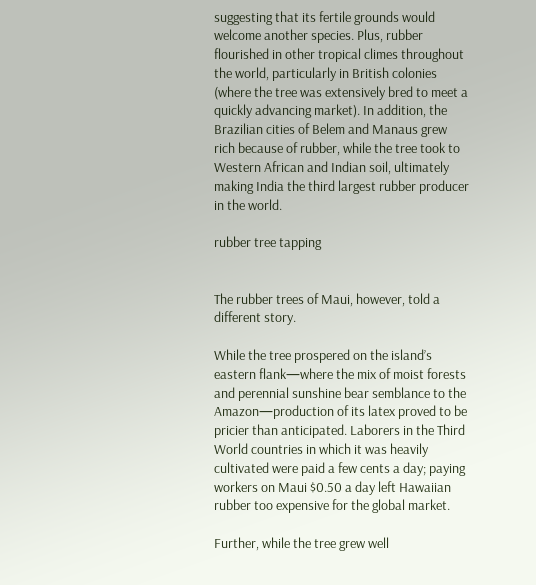suggesting that its fertile grounds would welcome another species. Plus, rubber flourished in other tropical climes throughout the world, particularly in British colonies (where the tree was extensively bred to meet a quickly advancing market). In addition, the Brazilian cities of Belem and Manaus grew rich because of rubber, while the tree took to Western African and Indian soil, ultimately making India the third largest rubber producer in the world.

rubber tree tapping


The rubber trees of Maui, however, told a different story.

While the tree prospered on the island’s eastern flank—where the mix of moist forests and perennial sunshine bear semblance to the Amazon—production of its latex proved to be pricier than anticipated. Laborers in the Third World countries in which it was heavily cultivated were paid a few cents a day; paying workers on Maui $0.50 a day left Hawaiian rubber too expensive for the global market.

Further, while the tree grew well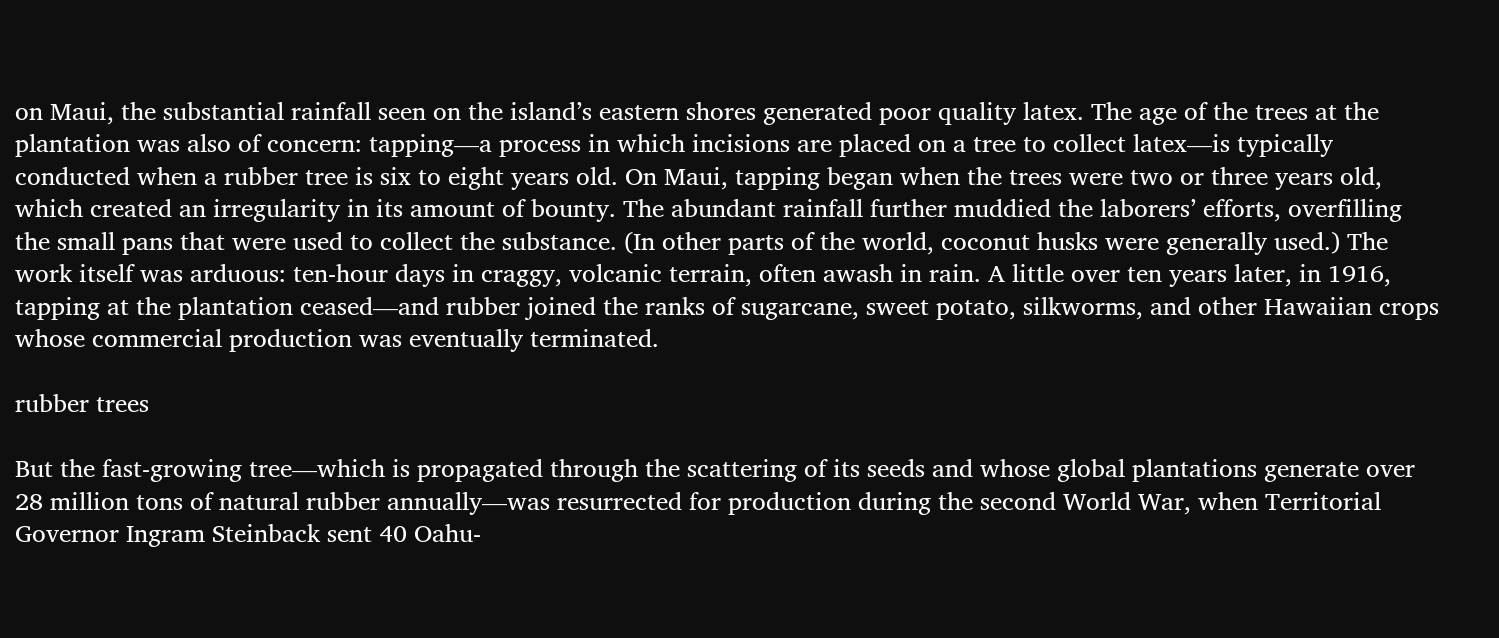on Maui, the substantial rainfall seen on the island’s eastern shores generated poor quality latex. The age of the trees at the plantation was also of concern: tapping—a process in which incisions are placed on a tree to collect latex—is typically conducted when a rubber tree is six to eight years old. On Maui, tapping began when the trees were two or three years old, which created an irregularity in its amount of bounty. The abundant rainfall further muddied the laborers’ efforts, overfilling the small pans that were used to collect the substance. (In other parts of the world, coconut husks were generally used.) The work itself was arduous: ten-hour days in craggy, volcanic terrain, often awash in rain. A little over ten years later, in 1916, tapping at the plantation ceased—and rubber joined the ranks of sugarcane, sweet potato, silkworms, and other Hawaiian crops whose commercial production was eventually terminated.

rubber trees

But the fast-growing tree—which is propagated through the scattering of its seeds and whose global plantations generate over 28 million tons of natural rubber annually—was resurrected for production during the second World War, when Territorial Governor Ingram Steinback sent 40 Oahu-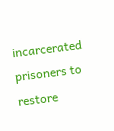incarcerated prisoners to restore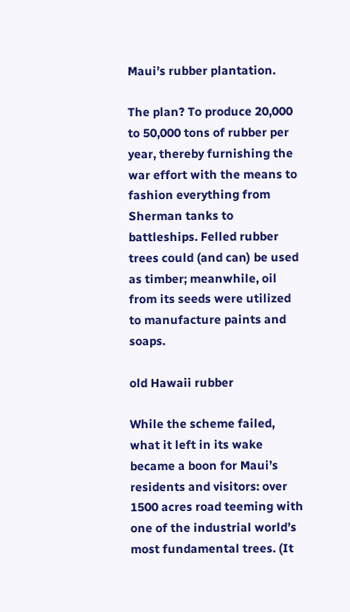Maui’s rubber plantation.

The plan? To produce 20,000 to 50,000 tons of rubber per year, thereby furnishing the war effort with the means to fashion everything from Sherman tanks to battleships. Felled rubber trees could (and can) be used as timber; meanwhile, oil from its seeds were utilized to manufacture paints and soaps.

old Hawaii rubber

While the scheme failed, what it left in its wake became a boon for Maui’s residents and visitors: over 1500 acres road teeming with one of the industrial world’s most fundamental trees. (It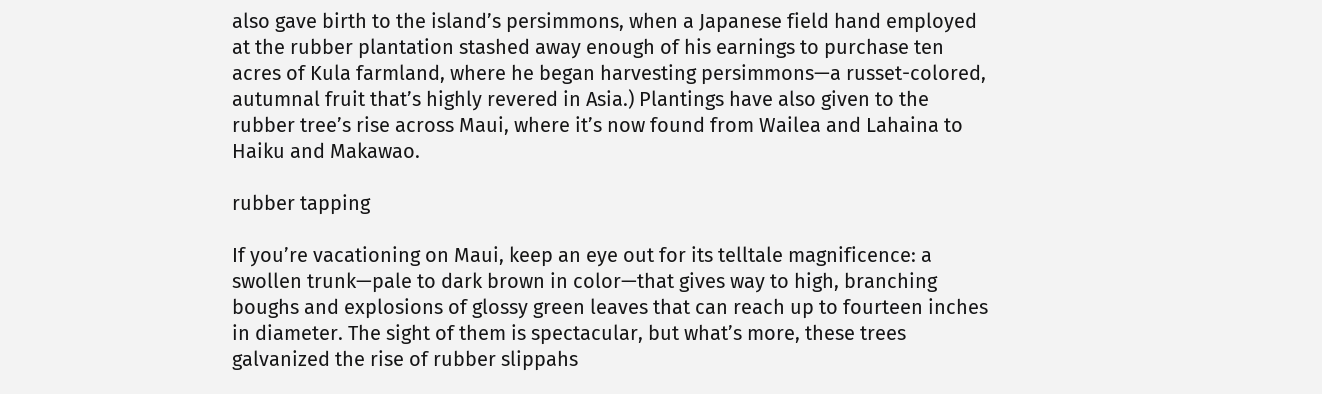also gave birth to the island’s persimmons, when a Japanese field hand employed at the rubber plantation stashed away enough of his earnings to purchase ten acres of Kula farmland, where he began harvesting persimmons—a russet-colored, autumnal fruit that’s highly revered in Asia.) Plantings have also given to the rubber tree’s rise across Maui, where it’s now found from Wailea and Lahaina to Haiku and Makawao.

rubber tapping

If you’re vacationing on Maui, keep an eye out for its telltale magnificence: a swollen trunk—pale to dark brown in color—that gives way to high, branching boughs and explosions of glossy green leaves that can reach up to fourteen inches in diameter. The sight of them is spectacular, but what’s more, these trees galvanized the rise of rubber slippahs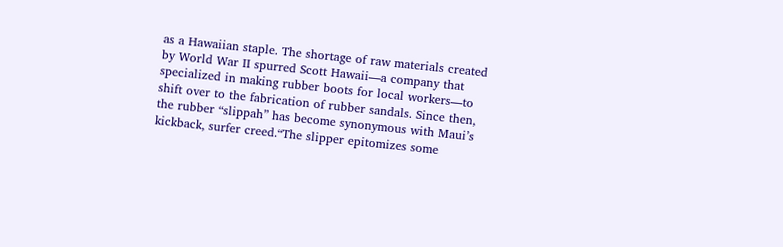as a Hawaiian staple. The shortage of raw materials created by World War II spurred Scott Hawaii—a company that specialized in making rubber boots for local workers—to shift over to the fabrication of rubber sandals. Since then, the rubber “slippah” has become synonymous with Maui’s kickback, surfer creed.“The slipper epitomizes some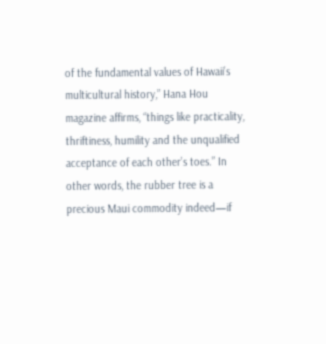of the fundamental values of Hawaii’s multicultural history,” Hana Hou magazine affirms, “things like practicality, thriftiness, humility and the unqualified acceptance of each other’s toes.” In other words, the rubber tree is a precious Maui commodity indeed—if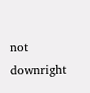not downright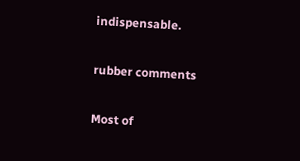indispensable.

rubber comments

Most of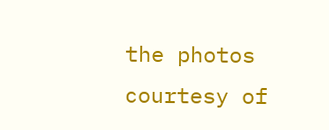the photos courtesy of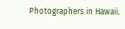Photographers in Hawaii.